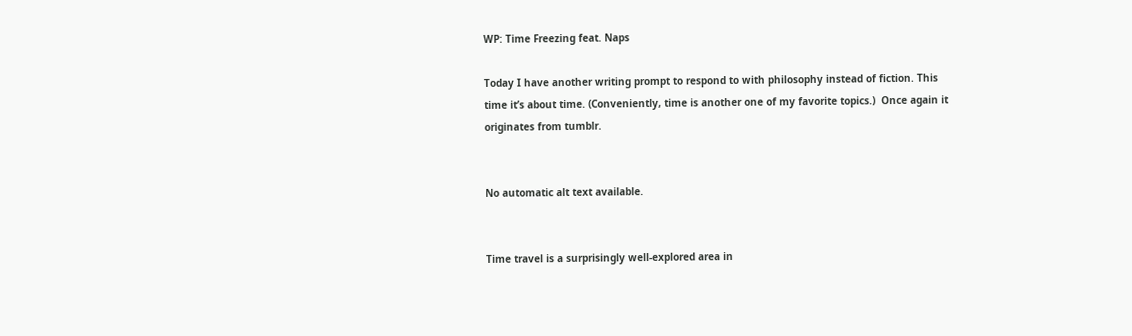WP: Time Freezing feat. Naps

Today I have another writing prompt to respond to with philosophy instead of fiction. This time it’s about time. (Conveniently, time is another one of my favorite topics.)  Once again it originates from tumblr.


No automatic alt text available.


Time travel is a surprisingly well-explored area in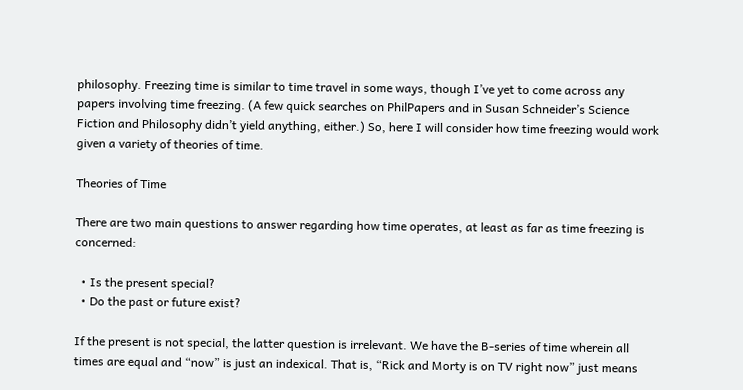philosophy. Freezing time is similar to time travel in some ways, though I’ve yet to come across any papers involving time freezing. (A few quick searches on PhilPapers and in Susan Schneider’s Science Fiction and Philosophy didn’t yield anything, either.) So, here I will consider how time freezing would work given a variety of theories of time.

Theories of Time

There are two main questions to answer regarding how time operates, at least as far as time freezing is concerned:

  • Is the present special?
  • Do the past or future exist?

If the present is not special, the latter question is irrelevant. We have the B-series of time wherein all times are equal and “now” is just an indexical. That is, “Rick and Morty is on TV right now” just means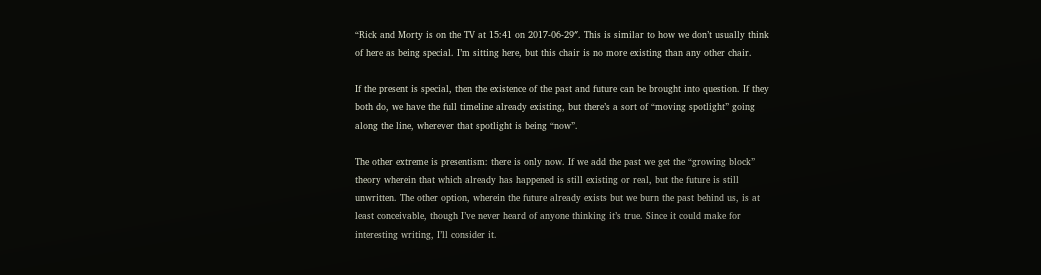“Rick and Morty is on the TV at 15:41 on 2017-06-29″. This is similar to how we don’t usually think of here as being special. I’m sitting here, but this chair is no more existing than any other chair.

If the present is special, then the existence of the past and future can be brought into question. If they both do, we have the full timeline already existing, but there’s a sort of “moving spotlight” going along the line, wherever that spotlight is being “now”.

The other extreme is presentism: there is only now. If we add the past we get the “growing block” theory wherein that which already has happened is still existing or real, but the future is still unwritten. The other option, wherein the future already exists but we burn the past behind us, is at least conceivable, though I’ve never heard of anyone thinking it’s true. Since it could make for interesting writing, I’ll consider it.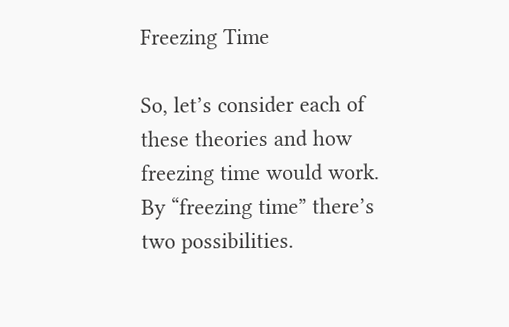Freezing Time

So, let’s consider each of these theories and how freezing time would work. By “freezing time” there’s two possibilities.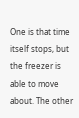One is that time itself stops, but the freezer is able to move about. The other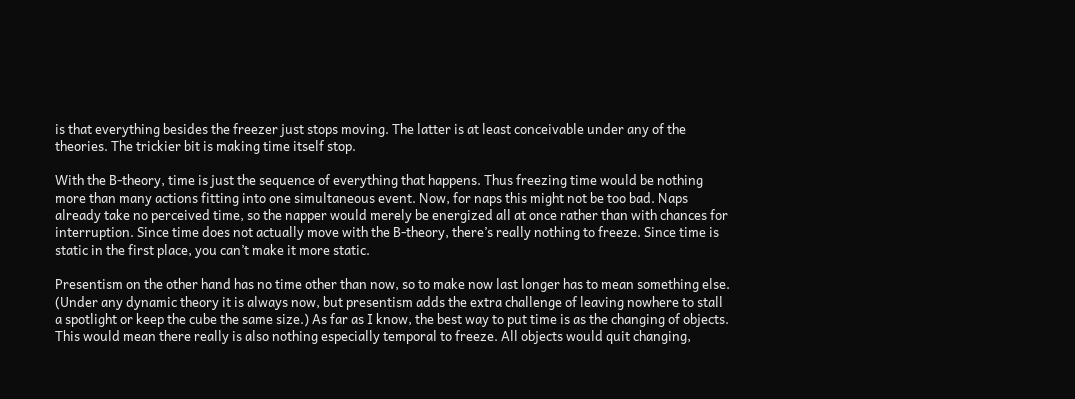is that everything besides the freezer just stops moving. The latter is at least conceivable under any of the theories. The trickier bit is making time itself stop.

With the B-theory, time is just the sequence of everything that happens. Thus freezing time would be nothing more than many actions fitting into one simultaneous event. Now, for naps this might not be too bad. Naps already take no perceived time, so the napper would merely be energized all at once rather than with chances for interruption. Since time does not actually move with the B-theory, there’s really nothing to freeze. Since time is static in the first place, you can’t make it more static.

Presentism on the other hand has no time other than now, so to make now last longer has to mean something else. (Under any dynamic theory it is always now, but presentism adds the extra challenge of leaving nowhere to stall a spotlight or keep the cube the same size.) As far as I know, the best way to put time is as the changing of objects. This would mean there really is also nothing especially temporal to freeze. All objects would quit changing,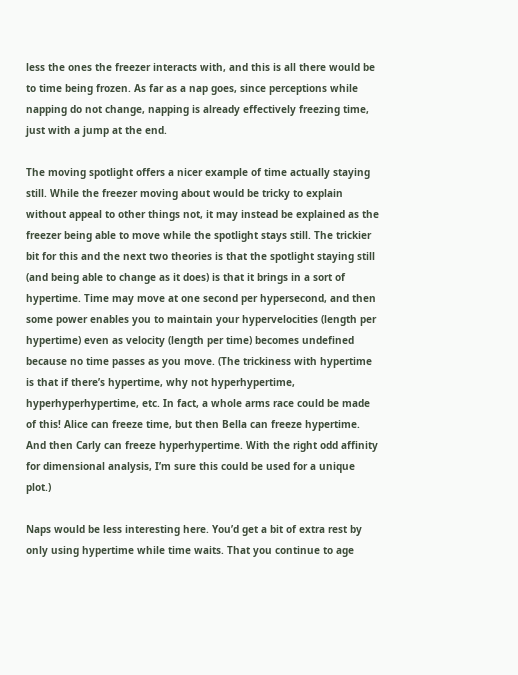less the ones the freezer interacts with, and this is all there would be to time being frozen. As far as a nap goes, since perceptions while napping do not change, napping is already effectively freezing time, just with a jump at the end.

The moving spotlight offers a nicer example of time actually staying still. While the freezer moving about would be tricky to explain without appeal to other things not, it may instead be explained as the freezer being able to move while the spotlight stays still. The trickier bit for this and the next two theories is that the spotlight staying still (and being able to change as it does) is that it brings in a sort of hypertime. Time may move at one second per hypersecond, and then some power enables you to maintain your hypervelocities (length per hypertime) even as velocity (length per time) becomes undefined because no time passes as you move. (The trickiness with hypertime is that if there’s hypertime, why not hyperhypertime, hyperhyperhypertime, etc. In fact, a whole arms race could be made of this! Alice can freeze time, but then Bella can freeze hypertime. And then Carly can freeze hyperhypertime. With the right odd affinity for dimensional analysis, I’m sure this could be used for a unique plot.)

Naps would be less interesting here. You’d get a bit of extra rest by only using hypertime while time waits. That you continue to age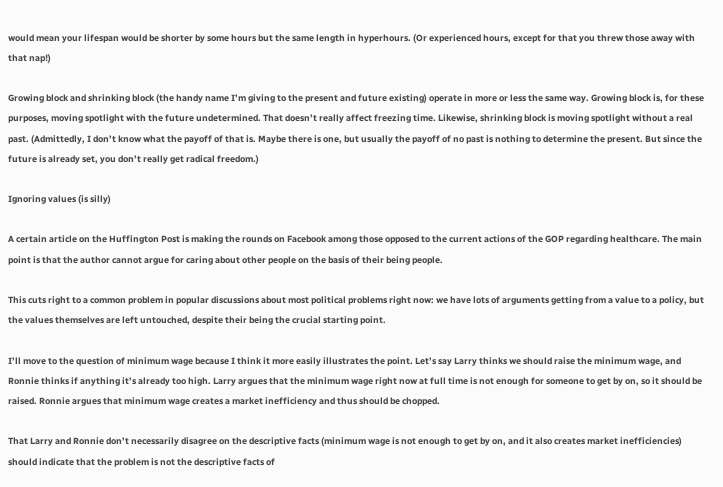would mean your lifespan would be shorter by some hours but the same length in hyperhours. (Or experienced hours, except for that you threw those away with that nap!)

Growing block and shrinking block (the handy name I’m giving to the present and future existing) operate in more or less the same way. Growing block is, for these purposes, moving spotlight with the future undetermined. That doesn’t really affect freezing time. Likewise, shrinking block is moving spotlight without a real past. (Admittedly, I don’t know what the payoff of that is. Maybe there is one, but usually the payoff of no past is nothing to determine the present. But since the future is already set, you don’t really get radical freedom.)

Ignoring values (is silly)

A certain article on the Huffington Post is making the rounds on Facebook among those opposed to the current actions of the GOP regarding healthcare. The main point is that the author cannot argue for caring about other people on the basis of their being people.

This cuts right to a common problem in popular discussions about most political problems right now: we have lots of arguments getting from a value to a policy, but the values themselves are left untouched, despite their being the crucial starting point.

I’ll move to the question of minimum wage because I think it more easily illustrates the point. Let’s say Larry thinks we should raise the minimum wage, and Ronnie thinks if anything it’s already too high. Larry argues that the minimum wage right now at full time is not enough for someone to get by on, so it should be raised. Ronnie argues that minimum wage creates a market inefficiency and thus should be chopped.

That Larry and Ronnie don’t necessarily disagree on the descriptive facts (minimum wage is not enough to get by on, and it also creates market inefficiencies) should indicate that the problem is not the descriptive facts of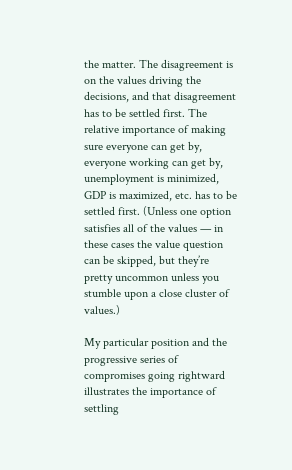the matter. The disagreement is on the values driving the decisions, and that disagreement has to be settled first. The relative importance of making sure everyone can get by, everyone working can get by, unemployment is minimized, GDP is maximized, etc. has to be settled first. (Unless one option satisfies all of the values — in these cases the value question can be skipped, but they’re pretty uncommon unless you stumble upon a close cluster of values.)

My particular position and the progressive series of compromises going rightward illustrates the importance of settling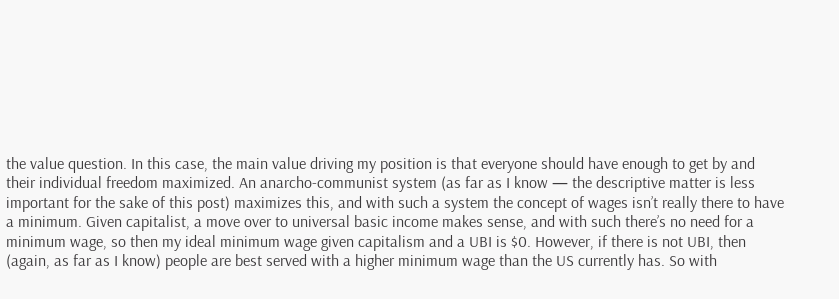the value question. In this case, the main value driving my position is that everyone should have enough to get by and their individual freedom maximized. An anarcho-communist system (as far as I know — the descriptive matter is less important for the sake of this post) maximizes this, and with such a system the concept of wages isn’t really there to have a minimum. Given capitalist, a move over to universal basic income makes sense, and with such there’s no need for a minimum wage, so then my ideal minimum wage given capitalism and a UBI is $0. However, if there is not UBI, then (again, as far as I know) people are best served with a higher minimum wage than the US currently has. So with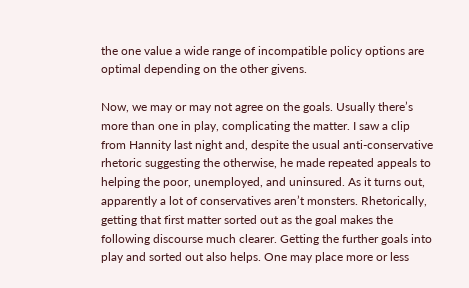the one value a wide range of incompatible policy options are optimal depending on the other givens.

Now, we may or may not agree on the goals. Usually there’s more than one in play, complicating the matter. I saw a clip from Hannity last night and, despite the usual anti-conservative rhetoric suggesting the otherwise, he made repeated appeals to helping the poor, unemployed, and uninsured. As it turns out, apparently a lot of conservatives aren’t monsters. Rhetorically, getting that first matter sorted out as the goal makes the following discourse much clearer. Getting the further goals into play and sorted out also helps. One may place more or less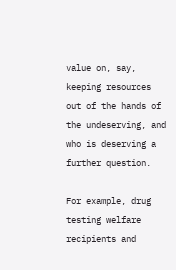value on, say, keeping resources out of the hands of the undeserving, and who is deserving a further question.

For example, drug testing welfare recipients and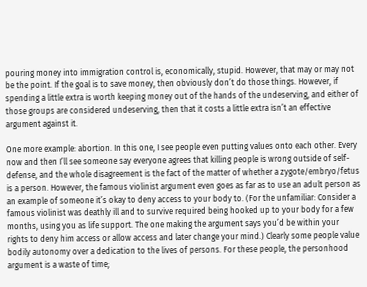pouring money into immigration control is, economically, stupid. However, that may or may not be the point. If the goal is to save money, then obviously don’t do those things. However, if spending a little extra is worth keeping money out of the hands of the undeserving, and either of those groups are considered undeserving, then that it costs a little extra isn’t an effective argument against it.

One more example: abortion. In this one, I see people even putting values onto each other. Every now and then I’ll see someone say everyone agrees that killing people is wrong outside of self-defense, and the whole disagreement is the fact of the matter of whether a zygote/embryo/fetus is a person. However, the famous violinist argument even goes as far as to use an adult person as an example of someone it’s okay to deny access to your body to. (For the unfamiliar: Consider a famous violinist was deathly ill and to survive required being hooked up to your body for a few months, using you as life support. The one making the argument says you’d be within your rights to deny him access or allow access and later change your mind.) Clearly some people value bodily autonomy over a dedication to the lives of persons. For these people, the personhood argument is a waste of time;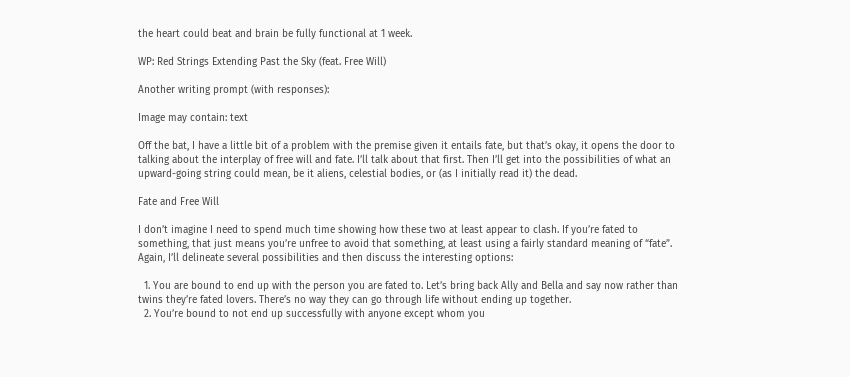the heart could beat and brain be fully functional at 1 week.

WP: Red Strings Extending Past the Sky (feat. Free Will)

Another writing prompt (with responses):

Image may contain: text

Off the bat, I have a little bit of a problem with the premise given it entails fate, but that’s okay, it opens the door to talking about the interplay of free will and fate. I’ll talk about that first. Then I’ll get into the possibilities of what an upward-going string could mean, be it aliens, celestial bodies, or (as I initially read it) the dead.

Fate and Free Will

I don’t imagine I need to spend much time showing how these two at least appear to clash. If you’re fated to something, that just means you’re unfree to avoid that something, at least using a fairly standard meaning of “fate”. Again, I’ll delineate several possibilities and then discuss the interesting options:

  1. You are bound to end up with the person you are fated to. Let’s bring back Ally and Bella and say now rather than twins they’re fated lovers. There’s no way they can go through life without ending up together.
  2. You’re bound to not end up successfully with anyone except whom you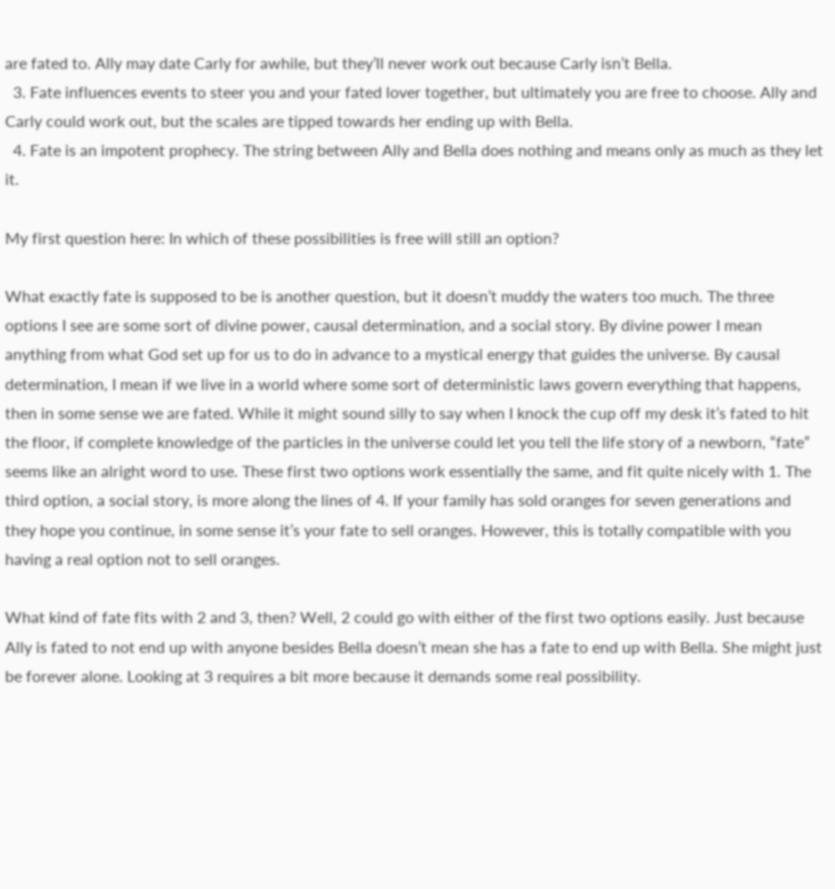are fated to. Ally may date Carly for awhile, but they’ll never work out because Carly isn’t Bella.
  3. Fate influences events to steer you and your fated lover together, but ultimately you are free to choose. Ally and Carly could work out, but the scales are tipped towards her ending up with Bella.
  4. Fate is an impotent prophecy. The string between Ally and Bella does nothing and means only as much as they let it.

My first question here: In which of these possibilities is free will still an option?

What exactly fate is supposed to be is another question, but it doesn’t muddy the waters too much. The three options I see are some sort of divine power, causal determination, and a social story. By divine power I mean anything from what God set up for us to do in advance to a mystical energy that guides the universe. By causal determination, I mean if we live in a world where some sort of deterministic laws govern everything that happens, then in some sense we are fated. While it might sound silly to say when I knock the cup off my desk it’s fated to hit the floor, if complete knowledge of the particles in the universe could let you tell the life story of a newborn, “fate” seems like an alright word to use. These first two options work essentially the same, and fit quite nicely with 1. The third option, a social story, is more along the lines of 4. If your family has sold oranges for seven generations and they hope you continue, in some sense it’s your fate to sell oranges. However, this is totally compatible with you having a real option not to sell oranges.

What kind of fate fits with 2 and 3, then? Well, 2 could go with either of the first two options easily. Just because Ally is fated to not end up with anyone besides Bella doesn’t mean she has a fate to end up with Bella. She might just be forever alone. Looking at 3 requires a bit more because it demands some real possibility.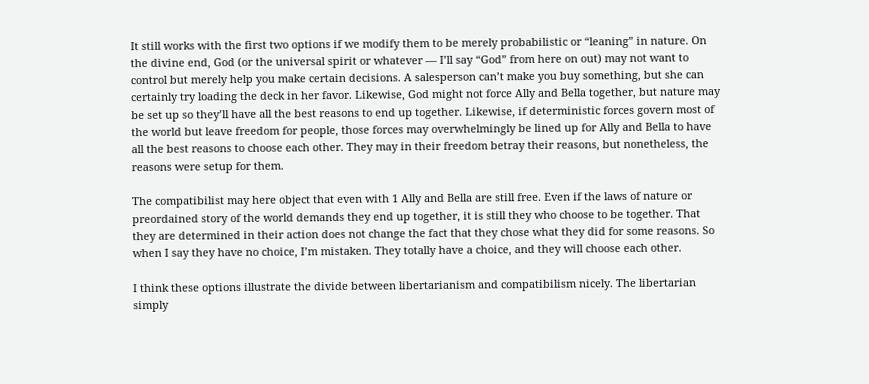It still works with the first two options if we modify them to be merely probabilistic or “leaning” in nature. On the divine end, God (or the universal spirit or whatever — I’ll say “God” from here on out) may not want to control but merely help you make certain decisions. A salesperson can’t make you buy something, but she can certainly try loading the deck in her favor. Likewise, God might not force Ally and Bella together, but nature may be set up so they’ll have all the best reasons to end up together. Likewise, if deterministic forces govern most of the world but leave freedom for people, those forces may overwhelmingly be lined up for Ally and Bella to have all the best reasons to choose each other. They may in their freedom betray their reasons, but nonetheless, the reasons were setup for them.

The compatibilist may here object that even with 1 Ally and Bella are still free. Even if the laws of nature or preordained story of the world demands they end up together, it is still they who choose to be together. That they are determined in their action does not change the fact that they chose what they did for some reasons. So when I say they have no choice, I’m mistaken. They totally have a choice, and they will choose each other.

I think these options illustrate the divide between libertarianism and compatibilism nicely. The libertarian simply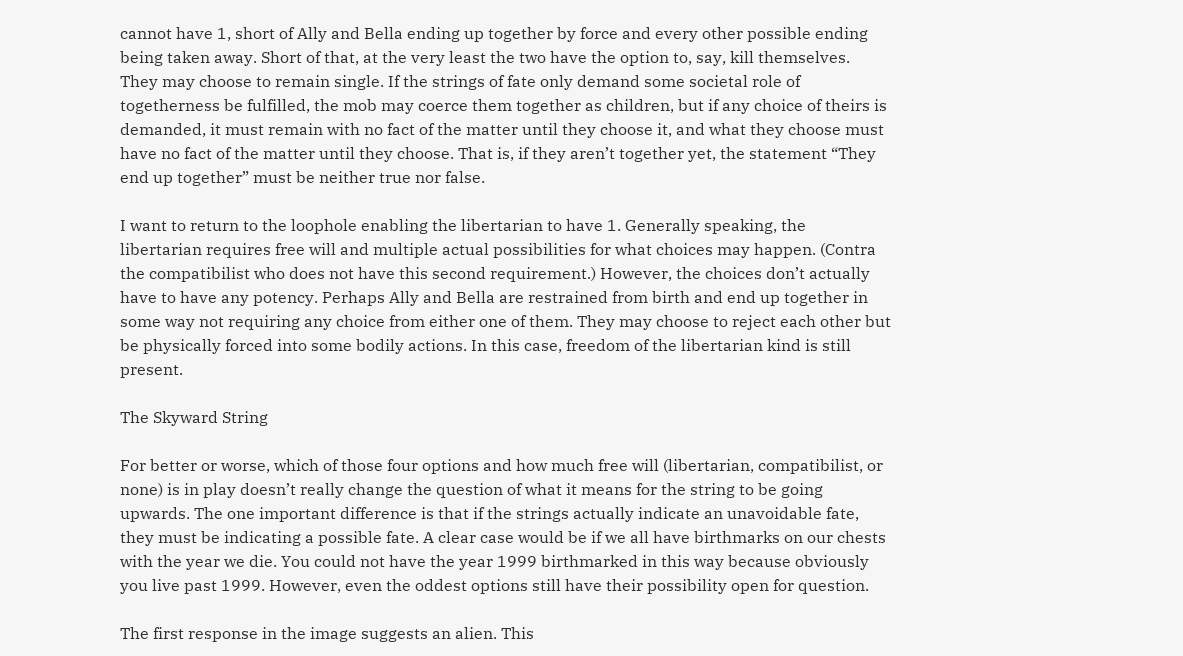cannot have 1, short of Ally and Bella ending up together by force and every other possible ending being taken away. Short of that, at the very least the two have the option to, say, kill themselves. They may choose to remain single. If the strings of fate only demand some societal role of togetherness be fulfilled, the mob may coerce them together as children, but if any choice of theirs is demanded, it must remain with no fact of the matter until they choose it, and what they choose must have no fact of the matter until they choose. That is, if they aren’t together yet, the statement “They end up together” must be neither true nor false.

I want to return to the loophole enabling the libertarian to have 1. Generally speaking, the libertarian requires free will and multiple actual possibilities for what choices may happen. (Contra the compatibilist who does not have this second requirement.) However, the choices don’t actually have to have any potency. Perhaps Ally and Bella are restrained from birth and end up together in some way not requiring any choice from either one of them. They may choose to reject each other but be physically forced into some bodily actions. In this case, freedom of the libertarian kind is still present.

The Skyward String

For better or worse, which of those four options and how much free will (libertarian, compatibilist, or none) is in play doesn’t really change the question of what it means for the string to be going upwards. The one important difference is that if the strings actually indicate an unavoidable fate, they must be indicating a possible fate. A clear case would be if we all have birthmarks on our chests with the year we die. You could not have the year 1999 birthmarked in this way because obviously you live past 1999. However, even the oddest options still have their possibility open for question.

The first response in the image suggests an alien. This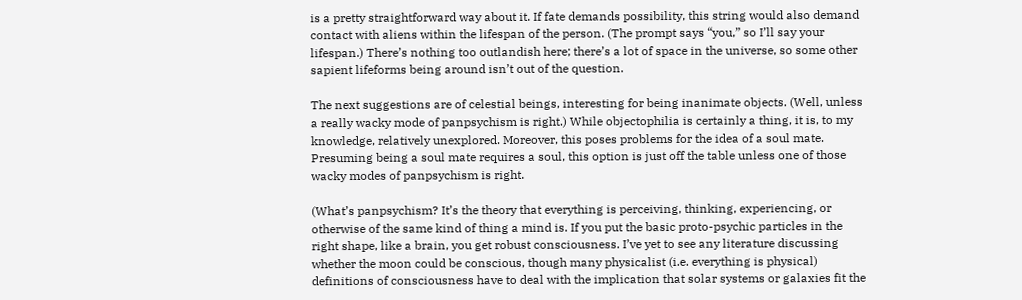is a pretty straightforward way about it. If fate demands possibility, this string would also demand contact with aliens within the lifespan of the person. (The prompt says “you,” so I’ll say your lifespan.) There’s nothing too outlandish here; there’s a lot of space in the universe, so some other sapient lifeforms being around isn’t out of the question.

The next suggestions are of celestial beings, interesting for being inanimate objects. (Well, unless a really wacky mode of panpsychism is right.) While objectophilia is certainly a thing, it is, to my knowledge, relatively unexplored. Moreover, this poses problems for the idea of a soul mate. Presuming being a soul mate requires a soul, this option is just off the table unless one of those wacky modes of panpsychism is right.

(What’s panpsychism? It’s the theory that everything is perceiving, thinking, experiencing, or otherwise of the same kind of thing a mind is. If you put the basic proto-psychic particles in the right shape, like a brain, you get robust consciousness. I’ve yet to see any literature discussing whether the moon could be conscious, though many physicalist (i.e. everything is physical) definitions of consciousness have to deal with the implication that solar systems or galaxies fit the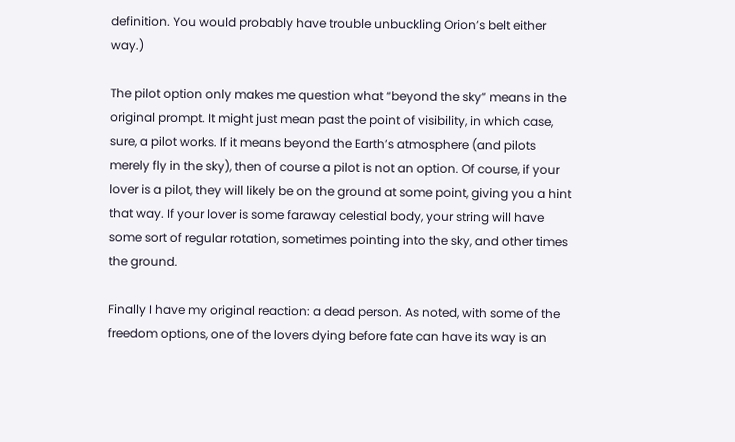definition. You would probably have trouble unbuckling Orion’s belt either way.)

The pilot option only makes me question what “beyond the sky” means in the original prompt. It might just mean past the point of visibility, in which case, sure, a pilot works. If it means beyond the Earth’s atmosphere (and pilots merely fly in the sky), then of course a pilot is not an option. Of course, if your lover is a pilot, they will likely be on the ground at some point, giving you a hint that way. If your lover is some faraway celestial body, your string will have some sort of regular rotation, sometimes pointing into the sky, and other times the ground.

Finally I have my original reaction: a dead person. As noted, with some of the freedom options, one of the lovers dying before fate can have its way is an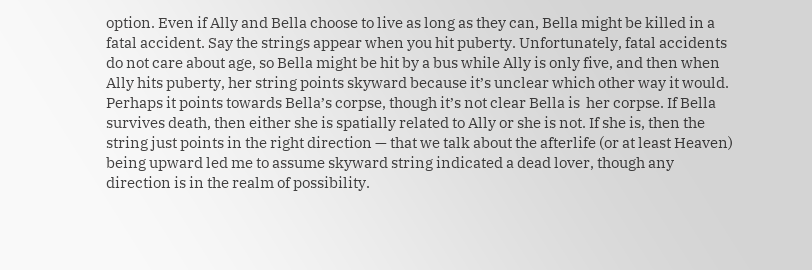option. Even if Ally and Bella choose to live as long as they can, Bella might be killed in a fatal accident. Say the strings appear when you hit puberty. Unfortunately, fatal accidents do not care about age, so Bella might be hit by a bus while Ally is only five, and then when Ally hits puberty, her string points skyward because it’s unclear which other way it would. Perhaps it points towards Bella’s corpse, though it’s not clear Bella is  her corpse. If Bella survives death, then either she is spatially related to Ally or she is not. If she is, then the string just points in the right direction — that we talk about the afterlife (or at least Heaven) being upward led me to assume skyward string indicated a dead lover, though any direction is in the realm of possibility.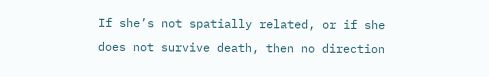If she’s not spatially related, or if she does not survive death, then no direction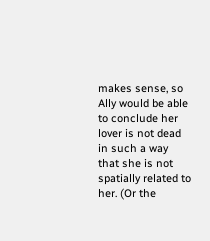makes sense, so Ally would be able to conclude her lover is not dead in such a way that she is not spatially related to her. (Or the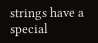strings have a special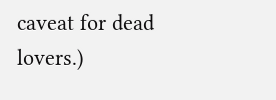caveat for dead lovers.)